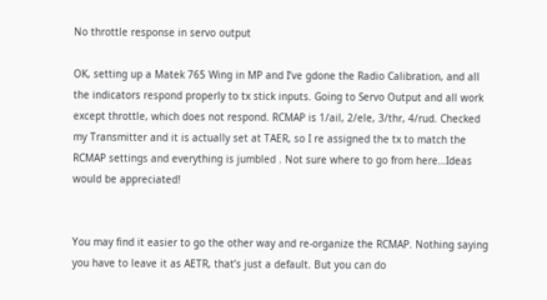No throttle response in servo output

OK, setting up a Matek 765 Wing in MP and I’ve gdone the Radio Calibration, and all the indicators respond properly to tx stick inputs. Going to Servo Output and all work except throttle, which does not respond. RCMAP is 1/ail, 2/ele, 3/thr, 4/rud. Checked my Transmitter and it is actually set at TAER, so I re assigned the tx to match the RCMAP settings and everything is jumbled . Not sure where to go from here…Ideas would be appreciated!


You may find it easier to go the other way and re-organize the RCMAP. Nothing saying you have to leave it as AETR, that’s just a default. But you can do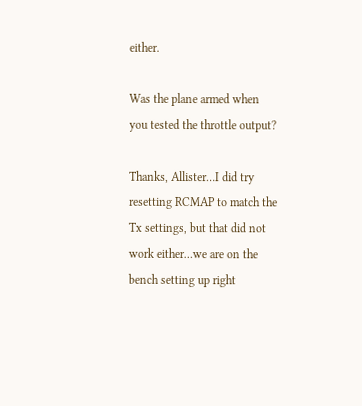either.

Was the plane armed when you tested the throttle output?

Thanks, Allister…I did try resetting RCMAP to match the Tx settings, but that did not work either…we are on the bench setting up right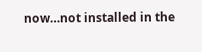now…not installed in the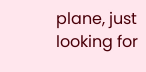plane, just looking for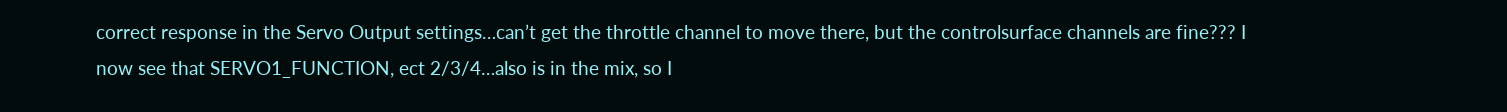correct response in the Servo Output settings…can’t get the throttle channel to move there, but the controlsurface channels are fine??? I now see that SERVO1_FUNCTION, ect 2/3/4…also is in the mix, so I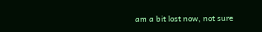am a bit lost now, not sure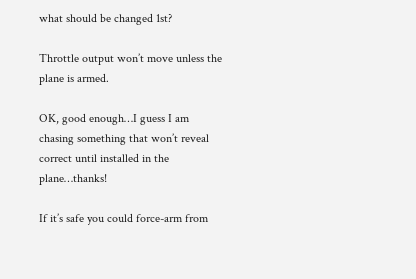what should be changed 1st?

Throttle output won’t move unless the plane is armed.

OK, good enough…I guess I am chasing something that won’t reveal correct until installed in the plane…thanks!

If it’s safe you could force-arm from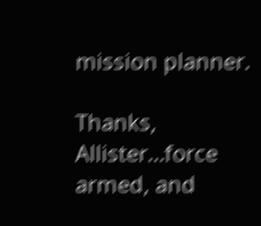mission planner.

Thanks, Allister…force armed, and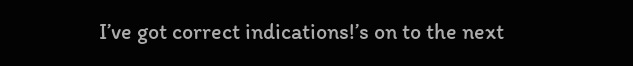I’ve got correct indications!’s on to the next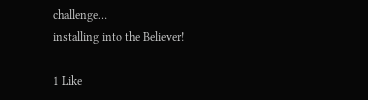challenge…
installing into the Believer!

1 Like